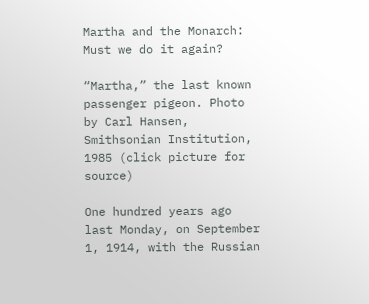Martha and the Monarch: Must we do it again?

“Martha,” the last known passenger pigeon. Photo by Carl Hansen, Smithsonian Institution, 1985 (click picture for source)

One hundred years ago last Monday, on September 1, 1914, with the Russian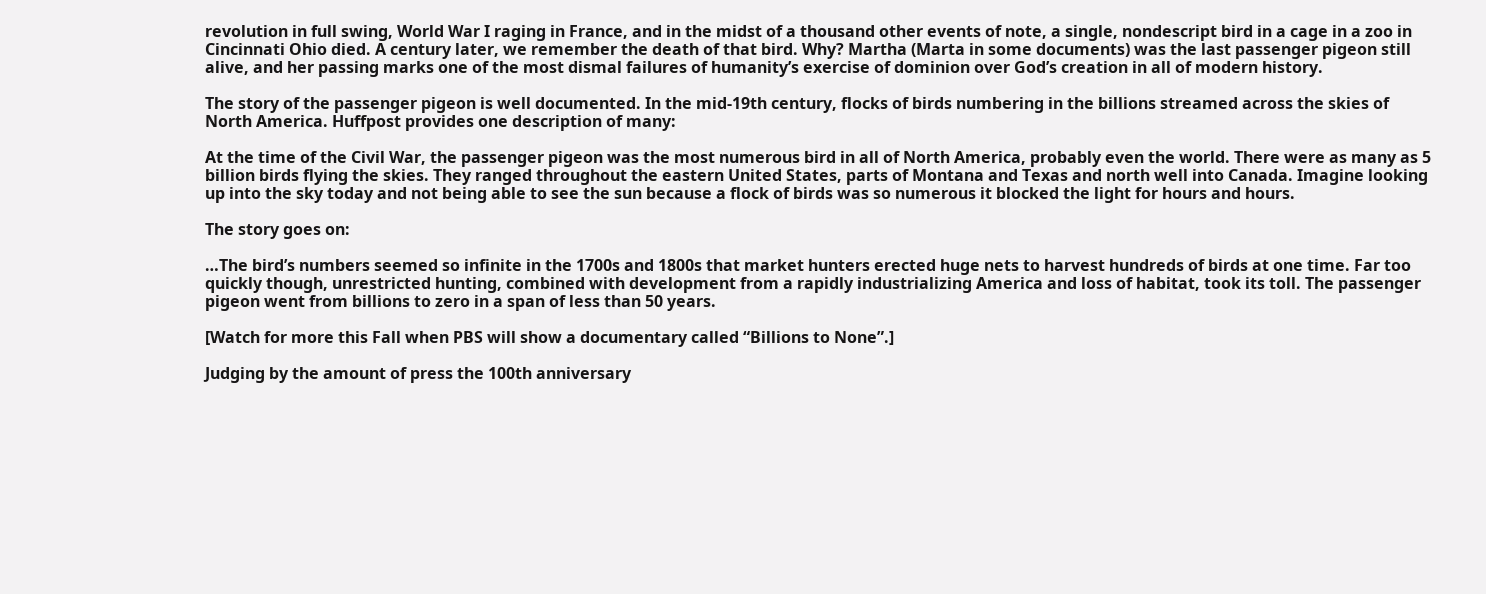revolution in full swing, World War I raging in France, and in the midst of a thousand other events of note, a single, nondescript bird in a cage in a zoo in Cincinnati Ohio died. A century later, we remember the death of that bird. Why? Martha (Marta in some documents) was the last passenger pigeon still alive, and her passing marks one of the most dismal failures of humanity’s exercise of dominion over God’s creation in all of modern history.

The story of the passenger pigeon is well documented. In the mid-19th century, flocks of birds numbering in the billions streamed across the skies of North America. Huffpost provides one description of many:

At the time of the Civil War, the passenger pigeon was the most numerous bird in all of North America, probably even the world. There were as many as 5 billion birds flying the skies. They ranged throughout the eastern United States, parts of Montana and Texas and north well into Canada. Imagine looking up into the sky today and not being able to see the sun because a flock of birds was so numerous it blocked the light for hours and hours.

The story goes on:

…The bird’s numbers seemed so infinite in the 1700s and 1800s that market hunters erected huge nets to harvest hundreds of birds at one time. Far too quickly though, unrestricted hunting, combined with development from a rapidly industrializing America and loss of habitat, took its toll. The passenger pigeon went from billions to zero in a span of less than 50 years.

[Watch for more this Fall when PBS will show a documentary called “Billions to None”.]

Judging by the amount of press the 100th anniversary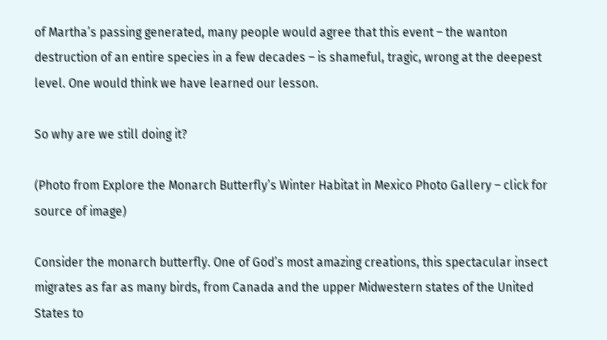of Martha’s passing generated, many people would agree that this event – the wanton destruction of an entire species in a few decades – is shameful, tragic, wrong at the deepest level. One would think we have learned our lesson.

So why are we still doing it?

(Photo from Explore the Monarch Butterfly’s Winter Habitat in Mexico Photo Gallery – click for source of image)

Consider the monarch butterfly. One of God’s most amazing creations, this spectacular insect migrates as far as many birds, from Canada and the upper Midwestern states of the United States to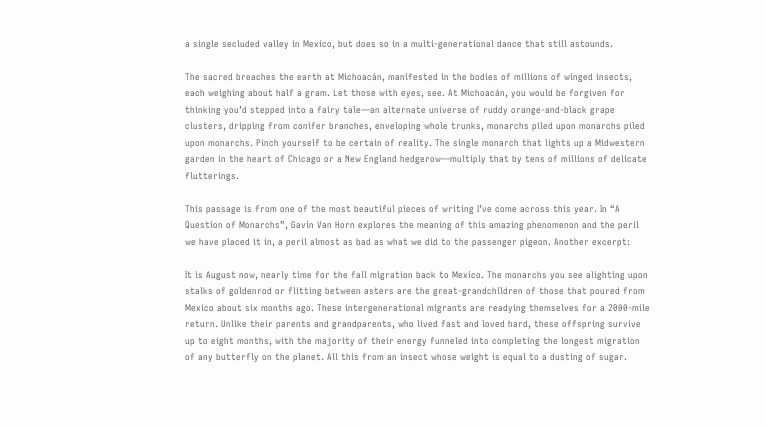a single secluded valley in Mexico, but does so in a multi-generational dance that still astounds.

The sacred breaches the earth at Michoacán, manifested in the bodies of millions of winged insects, each weighing about half a gram. Let those with eyes, see. At Michoacán, you would be forgiven for thinking you’d stepped into a fairy tale—an alternate universe of ruddy orange-and-black grape clusters, dripping from conifer branches, enveloping whole trunks, monarchs piled upon monarchs piled upon monarchs. Pinch yourself to be certain of reality. The single monarch that lights up a Midwestern garden in the heart of Chicago or a New England hedgerow—multiply that by tens of millions of delicate flutterings.

This passage is from one of the most beautiful pieces of writing I’ve come across this year. In “A Question of Monarchs”, Gavin Van Horn explores the meaning of this amazing phenomenon and the peril we have placed it in, a peril almost as bad as what we did to the passenger pigeon. Another excerpt:

It is August now, nearly time for the fall migration back to Mexico. The monarchs you see alighting upon stalks of goldenrod or flitting between asters are the great-grandchildren of those that poured from Mexico about six months ago. These intergenerational migrants are readying themselves for a 2000-mile return. Unlike their parents and grandparents, who lived fast and loved hard, these offspring survive up to eight months, with the majority of their energy funneled into completing the longest migration of any butterfly on the planet. All this from an insect whose weight is equal to a dusting of sugar.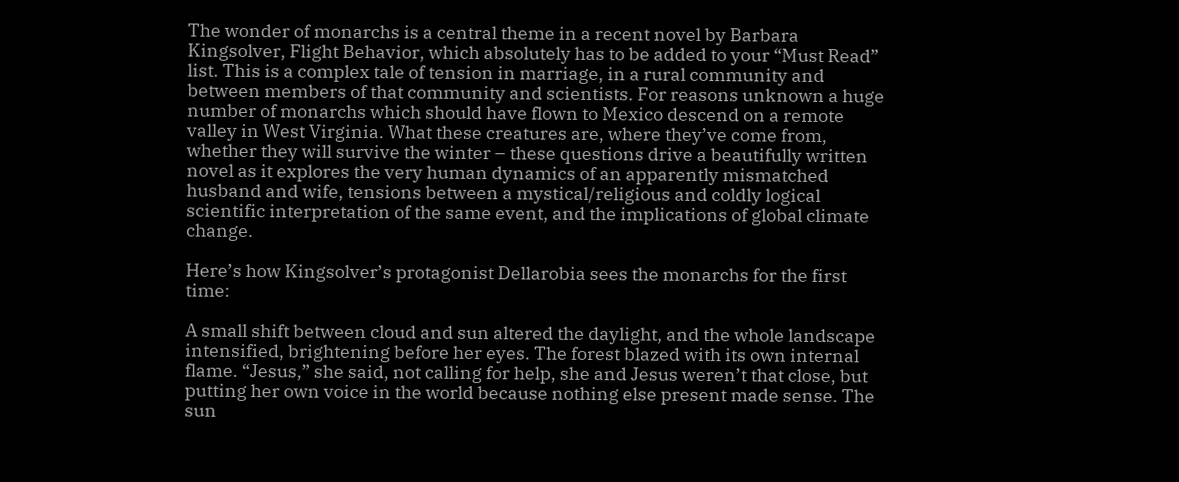The wonder of monarchs is a central theme in a recent novel by Barbara Kingsolver, Flight Behavior, which absolutely has to be added to your “Must Read” list. This is a complex tale of tension in marriage, in a rural community and between members of that community and scientists. For reasons unknown a huge number of monarchs which should have flown to Mexico descend on a remote valley in West Virginia. What these creatures are, where they’ve come from, whether they will survive the winter – these questions drive a beautifully written novel as it explores the very human dynamics of an apparently mismatched husband and wife, tensions between a mystical/religious and coldly logical scientific interpretation of the same event, and the implications of global climate change.

Here’s how Kingsolver’s protagonist Dellarobia sees the monarchs for the first time:

A small shift between cloud and sun altered the daylight, and the whole landscape intensified, brightening before her eyes. The forest blazed with its own internal flame. “Jesus,” she said, not calling for help, she and Jesus weren’t that close, but putting her own voice in the world because nothing else present made sense. The sun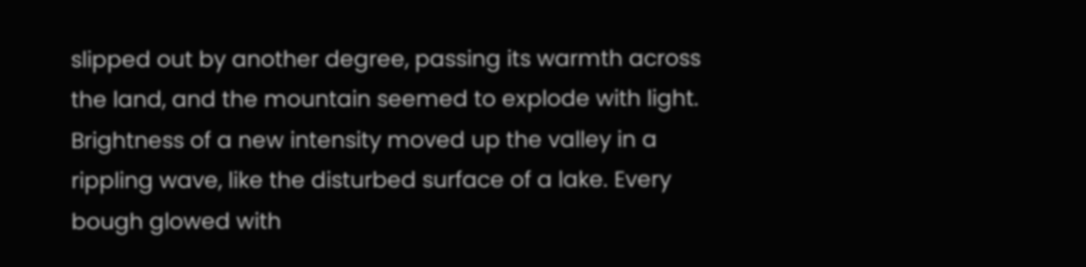slipped out by another degree, passing its warmth across the land, and the mountain seemed to explode with light. Brightness of a new intensity moved up the valley in a rippling wave, like the disturbed surface of a lake. Every bough glowed with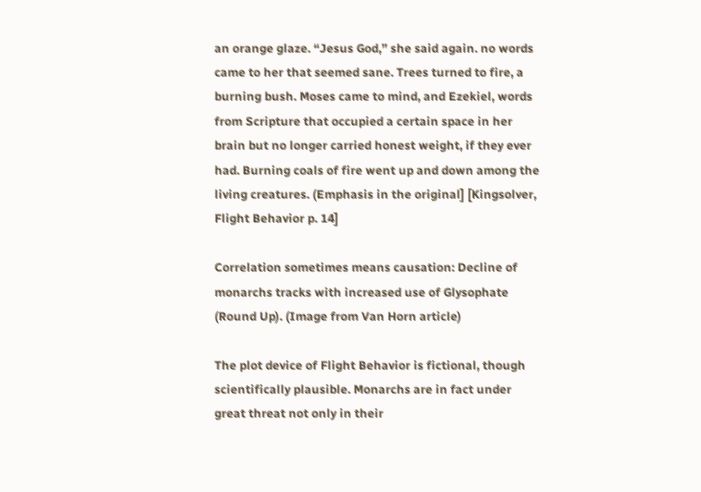an orange glaze. “Jesus God,” she said again. no words came to her that seemed sane. Trees turned to fire, a burning bush. Moses came to mind, and Ezekiel, words from Scripture that occupied a certain space in her brain but no longer carried honest weight, if they ever had. Burning coals of fire went up and down among the living creatures. (Emphasis in the original] [Kingsolver, Flight Behavior p. 14]

Correlation sometimes means causation: Decline of monarchs tracks with increased use of Glysophate (Round Up). (Image from Van Horn article)

The plot device of Flight Behavior is fictional, though scientifically plausible. Monarchs are in fact under great threat not only in their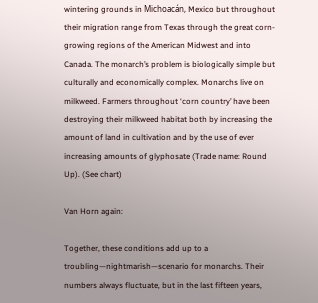wintering grounds in Michoacán, Mexico but throughout their migration range from Texas through the great corn-growing regions of the American Midwest and into Canada. The monarch’s problem is biologically simple but culturally and economically complex. Monarchs live on milkweed. Farmers throughout ‘corn country’ have been destroying their milkweed habitat both by increasing the amount of land in cultivation and by the use of ever increasing amounts of glyphosate (Trade name: Round Up). (See chart)

Van Horn again:

Together, these conditions add up to a troubling—nightmarish—scenario for monarchs. Their numbers always fluctuate, but in the last fifteen years,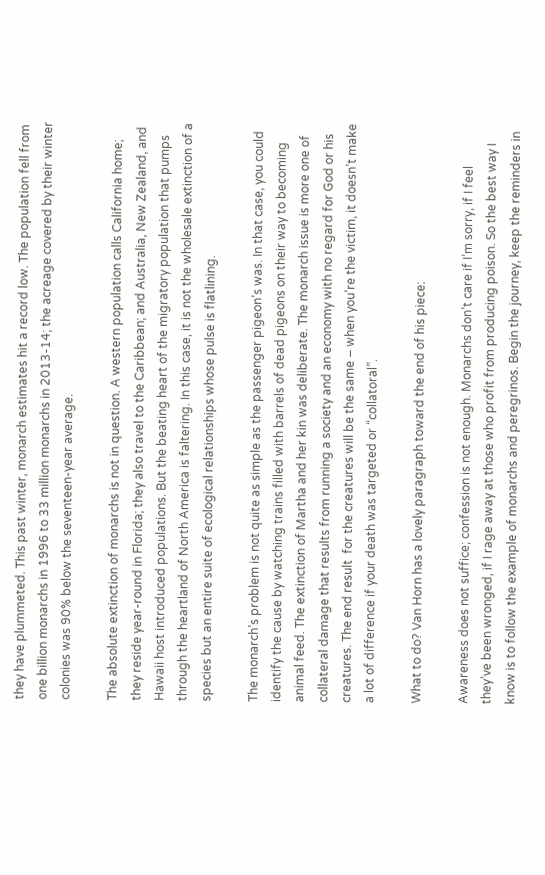they have plummeted. This past winter, monarch estimates hit a record low. The population fell from one billion monarchs in 1996 to 33 million monarchs in 2013-14; the acreage covered by their winter colonies was 90% below the seventeen-year average.

The absolute extinction of monarchs is not in question. A western population calls California home; they reside year-round in Florida; they also travel to the Caribbean; and Australia, New Zealand, and Hawaii host introduced populations. But the beating heart of the migratory population that pumps through the heartland of North America is faltering. In this case, it is not the wholesale extinction of a species but an entire suite of ecological relationships whose pulse is flatlining.

The monarch’s problem is not quite as simple as the passenger pigeon’s was. In that case, you could identify the cause by watching trains filled with barrels of dead pigeons on their way to becoming animal feed. The extinction of Martha and her kin was deliberate. The monarch issue is more one of collateral damage that results from running a society and an economy with no regard for God or his creatures. The end result  for the creatures will be the same – when you’re the victim, it doesn’t make a lot of difference if your death was targeted or “collatoral”.

What to do? Van Horn has a lovely paragraph toward the end of his piece:

Awareness does not suffice; confession is not enough. Monarchs don’t care if I’m sorry, if I feel they’ve been wronged, if I rage away at those who profit from producing poison. So the best way I know is to follow the example of monarchs and peregrinos. Begin the journey, keep the reminders in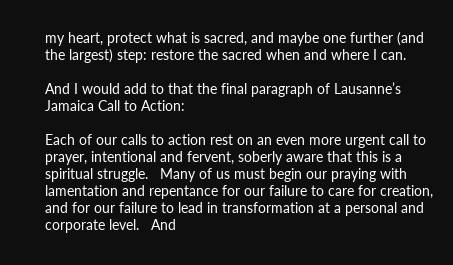my heart, protect what is sacred, and maybe one further (and the largest) step: restore the sacred when and where I can.

And I would add to that the final paragraph of Lausanne’s Jamaica Call to Action:

Each of our calls to action rest on an even more urgent call to prayer, intentional and fervent, soberly aware that this is a spiritual struggle.   Many of us must begin our praying with lamentation and repentance for our failure to care for creation, and for our failure to lead in transformation at a personal and corporate level.   And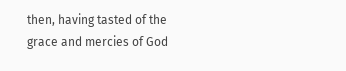then, having tasted of the grace and mercies of God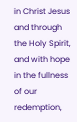in Christ Jesus and through the Holy Spirit, and with hope in the fullness of our redemption,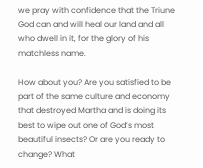we pray with confidence that the Triune God can and will heal our land and all who dwell in it, for the glory of his matchless name.

How about you? Are you satisfied to be part of the same culture and economy that destroyed Martha and is doing its best to wipe out one of God’s most beautiful insects? Or are you ready to change? What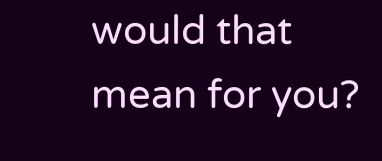would that mean for you?